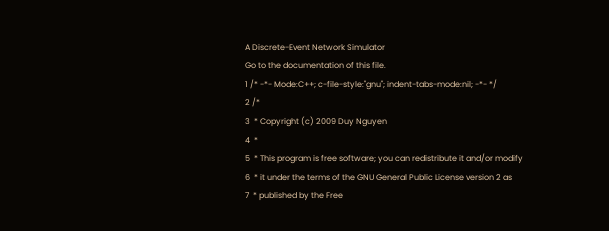A Discrete-Event Network Simulator
Go to the documentation of this file.
1 /* -*- Mode:C++; c-file-style:"gnu"; indent-tabs-mode:nil; -*- */
2 /*
3  * Copyright (c) 2009 Duy Nguyen
4  *
5  * This program is free software; you can redistribute it and/or modify
6  * it under the terms of the GNU General Public License version 2 as
7  * published by the Free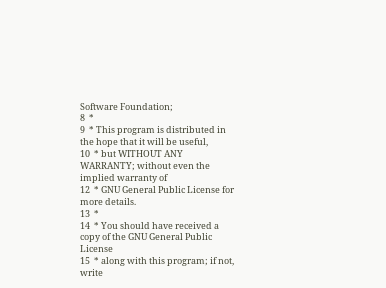Software Foundation;
8  *
9  * This program is distributed in the hope that it will be useful,
10  * but WITHOUT ANY WARRANTY; without even the implied warranty of
12  * GNU General Public License for more details.
13  *
14  * You should have received a copy of the GNU General Public License
15  * along with this program; if not, write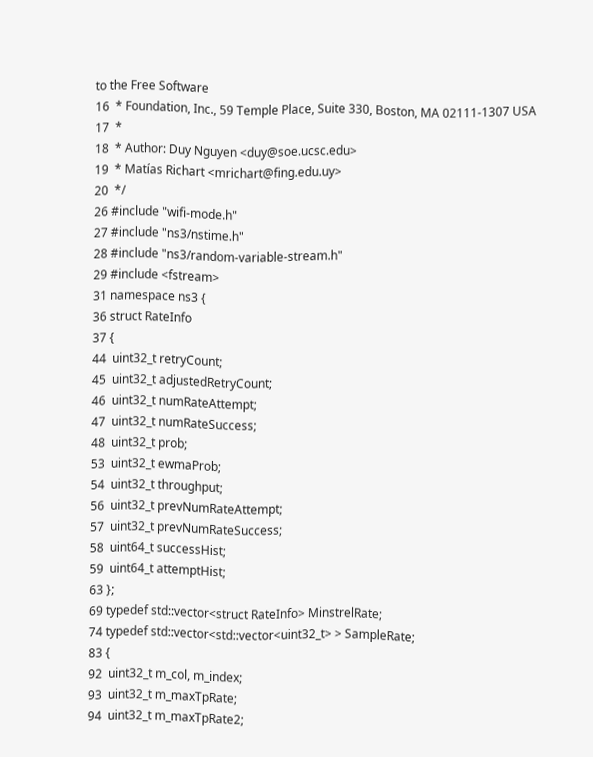to the Free Software
16  * Foundation, Inc., 59 Temple Place, Suite 330, Boston, MA 02111-1307 USA
17  *
18  * Author: Duy Nguyen <duy@soe.ucsc.edu>
19  * Matías Richart <mrichart@fing.edu.uy>
20  */
26 #include "wifi-mode.h"
27 #include "ns3/nstime.h"
28 #include "ns3/random-variable-stream.h"
29 #include <fstream>
31 namespace ns3 {
36 struct RateInfo
37 {
44  uint32_t retryCount;
45  uint32_t adjustedRetryCount;
46  uint32_t numRateAttempt;
47  uint32_t numRateSuccess;
48  uint32_t prob;
53  uint32_t ewmaProb;
54  uint32_t throughput;
56  uint32_t prevNumRateAttempt;
57  uint32_t prevNumRateSuccess;
58  uint64_t successHist;
59  uint64_t attemptHist;
63 };
69 typedef std::vector<struct RateInfo> MinstrelRate;
74 typedef std::vector<std::vector<uint32_t> > SampleRate;
83 {
92  uint32_t m_col, m_index;
93  uint32_t m_maxTpRate;
94  uint32_t m_maxTpRate2;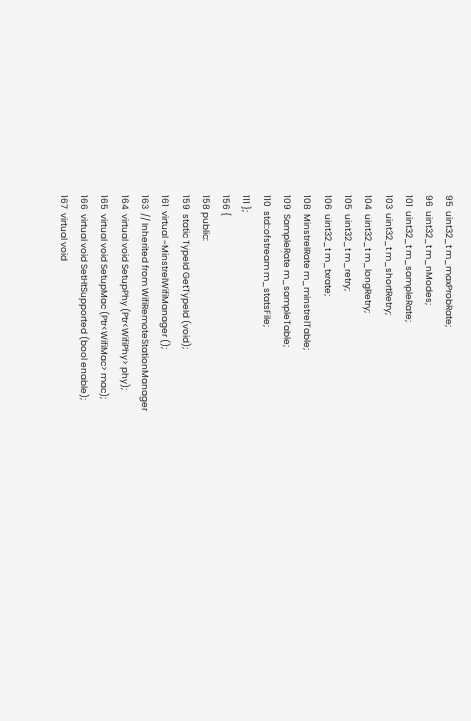95  uint32_t m_maxProbRate;
96  uint32_t m_nModes;
101  uint32_t m_sampleRate;
103  uint32_t m_shortRetry;
104  uint32_t m_longRetry;
105  uint32_t m_retry;
106  uint32_t m_txrate;
108  MinstrelRate m_minstrelTable;
109  SampleRate m_sampleTable;
110  std::ofstream m_statsFile;
111 };
156 {
158 public:
159  static TypeId GetTypeId (void);
161  virtual ~MinstrelWifiManager ();
163  // Inherited from WifiRemoteStationManager
164  virtual void SetupPhy (Ptr<WifiPhy> phy);
165  virtual void SetupMac (Ptr<WifiMac> mac);
166  virtual void SetHtSupported (bool enable);
167  virtual void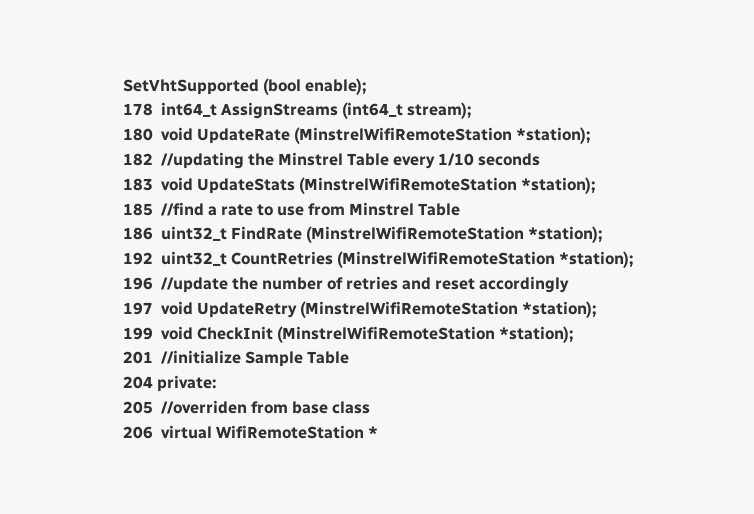SetVhtSupported (bool enable);
178  int64_t AssignStreams (int64_t stream);
180  void UpdateRate (MinstrelWifiRemoteStation *station);
182  //updating the Minstrel Table every 1/10 seconds
183  void UpdateStats (MinstrelWifiRemoteStation *station);
185  //find a rate to use from Minstrel Table
186  uint32_t FindRate (MinstrelWifiRemoteStation *station);
192  uint32_t CountRetries (MinstrelWifiRemoteStation *station);
196  //update the number of retries and reset accordingly
197  void UpdateRetry (MinstrelWifiRemoteStation *station);
199  void CheckInit (MinstrelWifiRemoteStation *station);
201  //initialize Sample Table
204 private:
205  //overriden from base class
206  virtual WifiRemoteStation *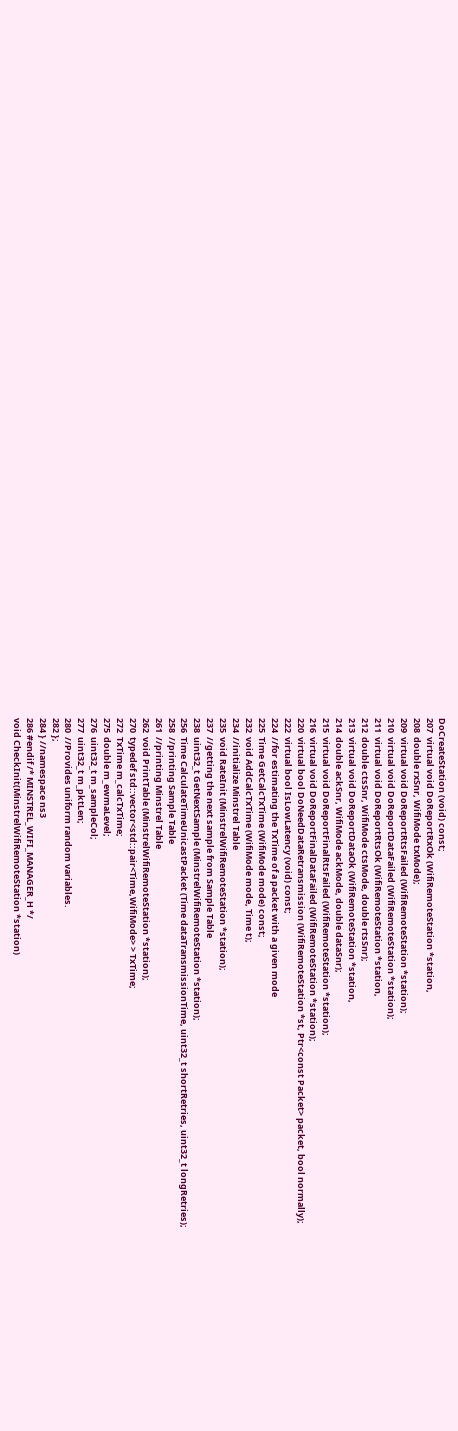DoCreateStation (void) const;
207  virtual void DoReportRxOk (WifiRemoteStation *station,
208  double rxSnr, WifiMode txMode);
209  virtual void DoReportRtsFailed (WifiRemoteStation *station);
210  virtual void DoReportDataFailed (WifiRemoteStation *station);
211  virtual void DoReportRtsOk (WifiRemoteStation *station,
212  double ctsSnr, WifiMode ctsMode, double rtsSnr);
213  virtual void DoReportDataOk (WifiRemoteStation *station,
214  double ackSnr, WifiMode ackMode, double dataSnr);
215  virtual void DoReportFinalRtsFailed (WifiRemoteStation *station);
216  virtual void DoReportFinalDataFailed (WifiRemoteStation *station);
220  virtual bool DoNeedDataRetransmission (WifiRemoteStation *st, Ptr<const Packet> packet, bool normally);
222  virtual bool IsLowLatency (void) const;
224  //for estimating the TxTime of a packet with a given mode
225  Time GetCalcTxTime (WifiMode mode) const;
232  void AddCalcTxTime (WifiMode mode, Time t);
234  //initialize Minstrel Table
235  void RateInit (MinstrelWifiRemoteStation *station);
237  //getting the next sample from Sample Table
238  uint32_t GetNextSample (MinstrelWifiRemoteStation *station);
256  Time CalculateTimeUnicastPacket (Time dataTransmissionTime, uint32_t shortRetries, uint32_t longRetries);
258  //printing Sample Table
261  //printing Minstrel Table
262  void PrintTable (MinstrelWifiRemoteStation *station);
270  typedef std::vector<std::pair<Time,WifiMode> > TxTime;
272  TxTime m_calcTxTime;
275  double m_ewmaLevel;
276  uint32_t m_sampleCol;
277  uint32_t m_pktLen;
280  //Provides uniform random variables.
282 };
284 } //namespace ns3
286 #endif /* MINSTREL_WIFI_MANAGER_H */
void CheckInit(MinstrelWifiRemoteStation *station)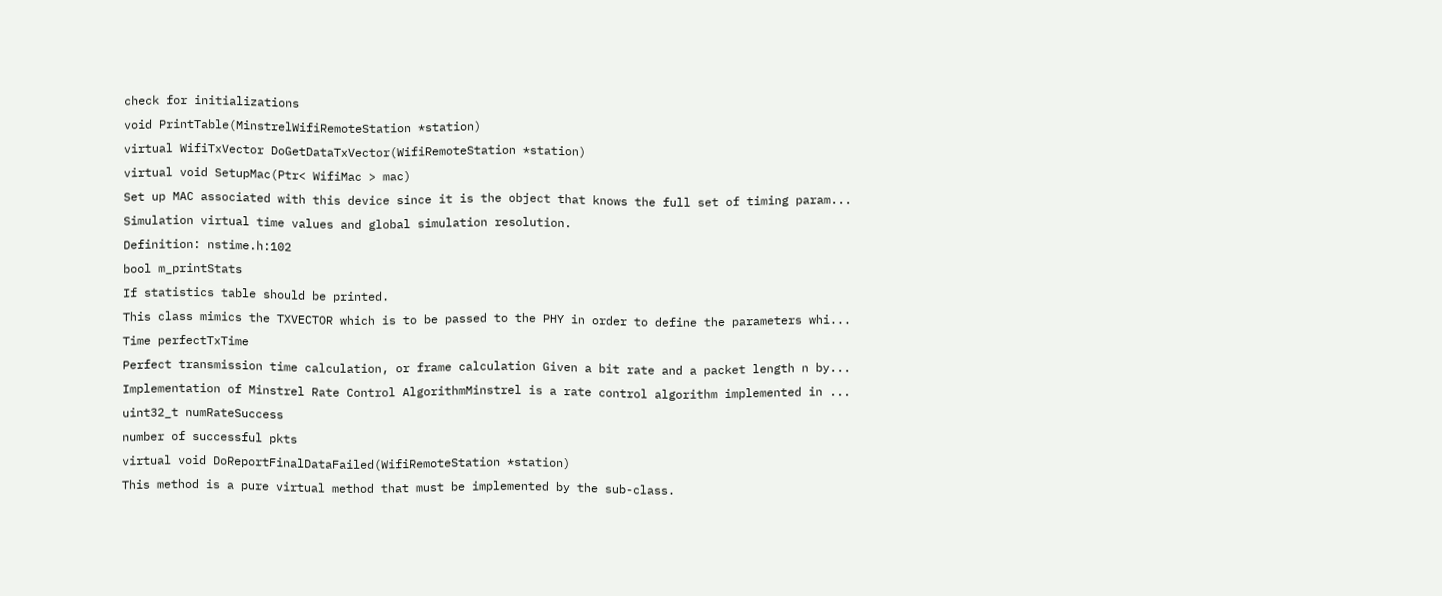check for initializations
void PrintTable(MinstrelWifiRemoteStation *station)
virtual WifiTxVector DoGetDataTxVector(WifiRemoteStation *station)
virtual void SetupMac(Ptr< WifiMac > mac)
Set up MAC associated with this device since it is the object that knows the full set of timing param...
Simulation virtual time values and global simulation resolution.
Definition: nstime.h:102
bool m_printStats
If statistics table should be printed.
This class mimics the TXVECTOR which is to be passed to the PHY in order to define the parameters whi...
Time perfectTxTime
Perfect transmission time calculation, or frame calculation Given a bit rate and a packet length n by...
Implementation of Minstrel Rate Control AlgorithmMinstrel is a rate control algorithm implemented in ...
uint32_t numRateSuccess
number of successful pkts
virtual void DoReportFinalDataFailed(WifiRemoteStation *station)
This method is a pure virtual method that must be implemented by the sub-class.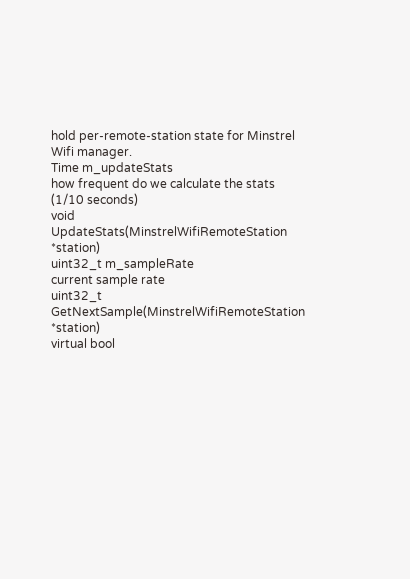hold per-remote-station state for Minstrel Wifi manager.
Time m_updateStats
how frequent do we calculate the stats (1/10 seconds)
void UpdateStats(MinstrelWifiRemoteStation *station)
uint32_t m_sampleRate
current sample rate
uint32_t GetNextSample(MinstrelWifiRemoteStation *station)
virtual bool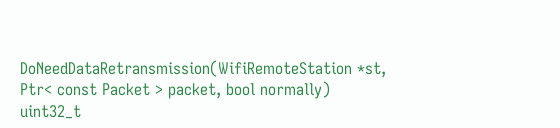DoNeedDataRetransmission(WifiRemoteStation *st, Ptr< const Packet > packet, bool normally)
uint32_t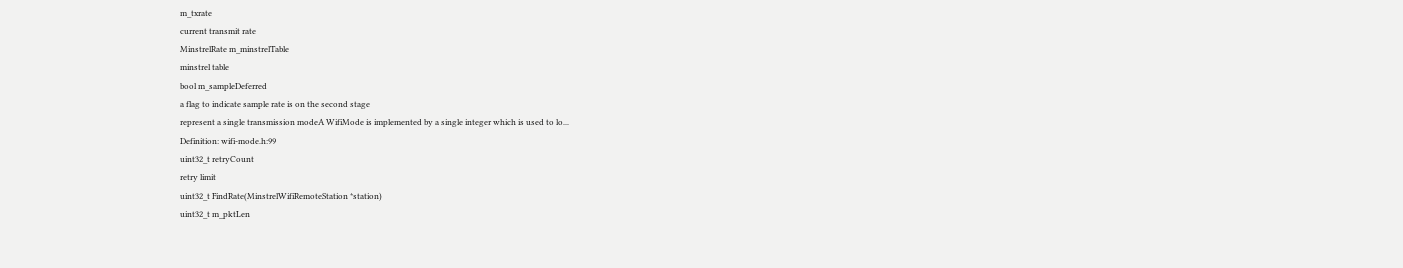m_txrate
current transmit rate
MinstrelRate m_minstrelTable
minstrel table
bool m_sampleDeferred
a flag to indicate sample rate is on the second stage
represent a single transmission modeA WifiMode is implemented by a single integer which is used to lo...
Definition: wifi-mode.h:99
uint32_t retryCount
retry limit
uint32_t FindRate(MinstrelWifiRemoteStation *station)
uint32_t m_pktLen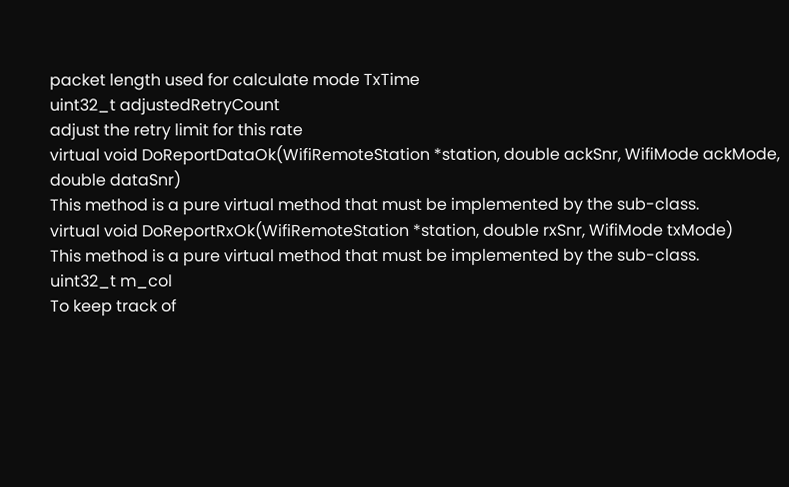packet length used for calculate mode TxTime
uint32_t adjustedRetryCount
adjust the retry limit for this rate
virtual void DoReportDataOk(WifiRemoteStation *station, double ackSnr, WifiMode ackMode, double dataSnr)
This method is a pure virtual method that must be implemented by the sub-class.
virtual void DoReportRxOk(WifiRemoteStation *station, double rxSnr, WifiMode txMode)
This method is a pure virtual method that must be implemented by the sub-class.
uint32_t m_col
To keep track of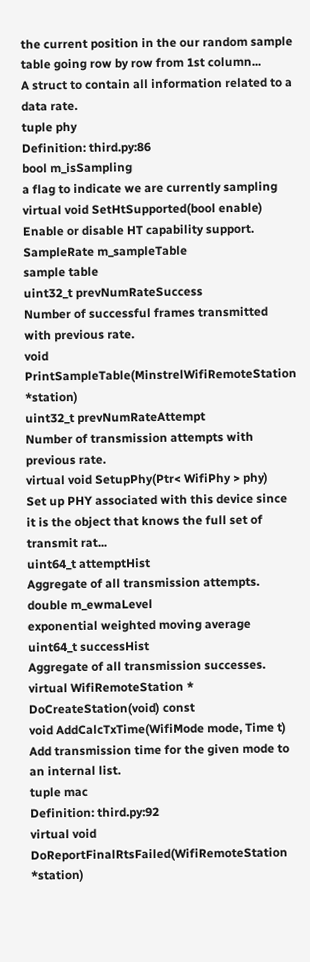the current position in the our random sample table going row by row from 1st column...
A struct to contain all information related to a data rate.
tuple phy
Definition: third.py:86
bool m_isSampling
a flag to indicate we are currently sampling
virtual void SetHtSupported(bool enable)
Enable or disable HT capability support.
SampleRate m_sampleTable
sample table
uint32_t prevNumRateSuccess
Number of successful frames transmitted with previous rate.
void PrintSampleTable(MinstrelWifiRemoteStation *station)
uint32_t prevNumRateAttempt
Number of transmission attempts with previous rate.
virtual void SetupPhy(Ptr< WifiPhy > phy)
Set up PHY associated with this device since it is the object that knows the full set of transmit rat...
uint64_t attemptHist
Aggregate of all transmission attempts.
double m_ewmaLevel
exponential weighted moving average
uint64_t successHist
Aggregate of all transmission successes.
virtual WifiRemoteStation * DoCreateStation(void) const
void AddCalcTxTime(WifiMode mode, Time t)
Add transmission time for the given mode to an internal list.
tuple mac
Definition: third.py:92
virtual void DoReportFinalRtsFailed(WifiRemoteStation *station)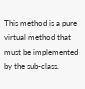This method is a pure virtual method that must be implemented by the sub-class.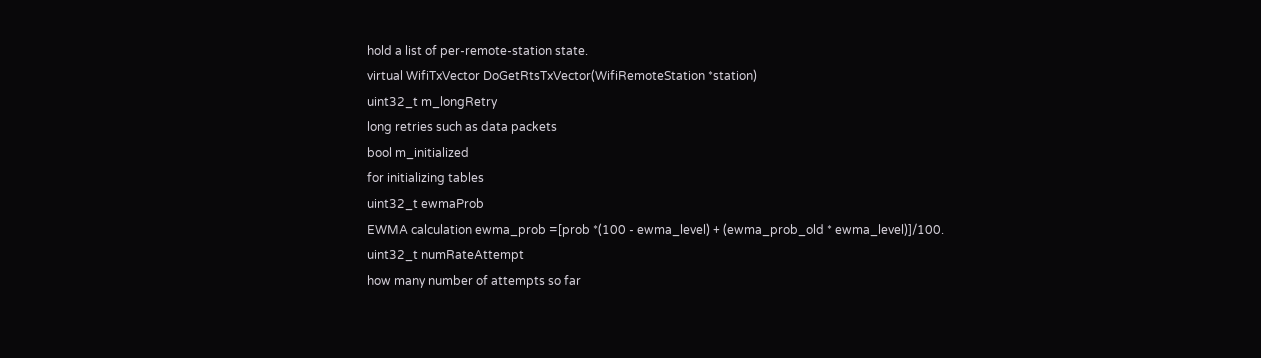hold a list of per-remote-station state.
virtual WifiTxVector DoGetRtsTxVector(WifiRemoteStation *station)
uint32_t m_longRetry
long retries such as data packets
bool m_initialized
for initializing tables
uint32_t ewmaProb
EWMA calculation ewma_prob =[prob *(100 - ewma_level) + (ewma_prob_old * ewma_level)]/100.
uint32_t numRateAttempt
how many number of attempts so far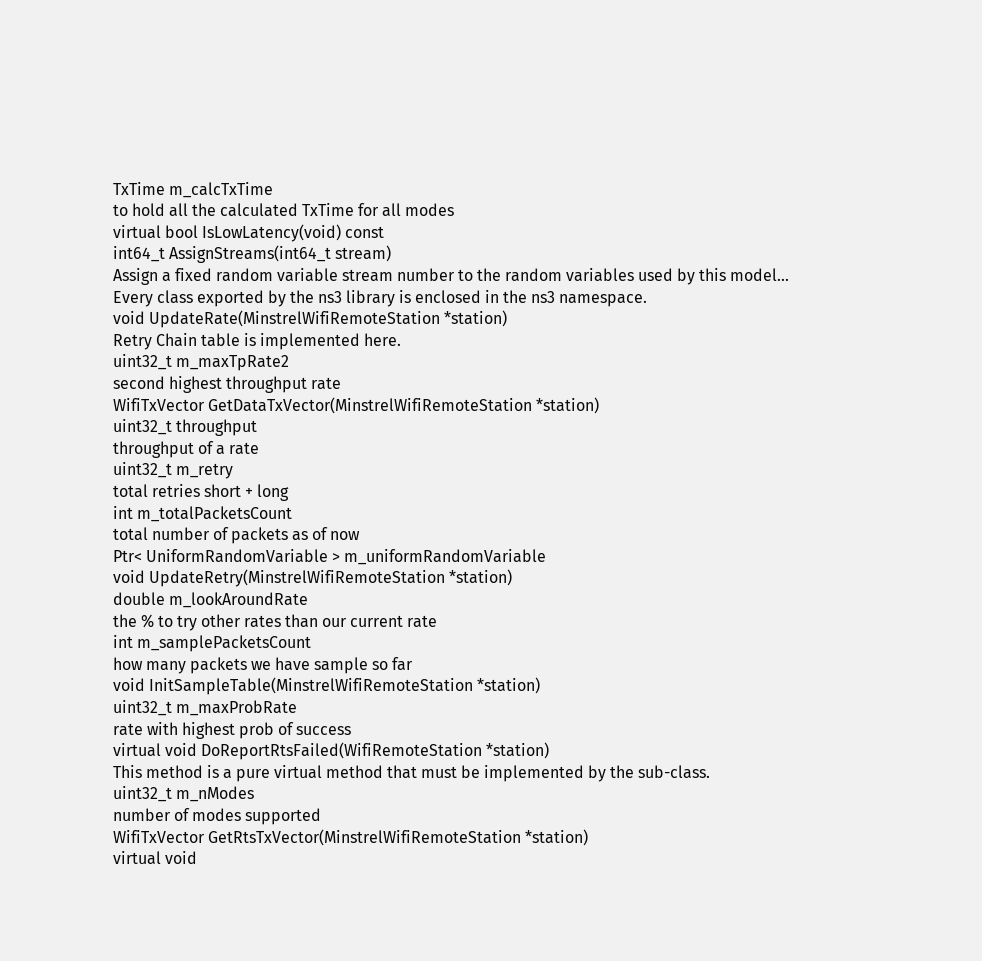TxTime m_calcTxTime
to hold all the calculated TxTime for all modes
virtual bool IsLowLatency(void) const
int64_t AssignStreams(int64_t stream)
Assign a fixed random variable stream number to the random variables used by this model...
Every class exported by the ns3 library is enclosed in the ns3 namespace.
void UpdateRate(MinstrelWifiRemoteStation *station)
Retry Chain table is implemented here.
uint32_t m_maxTpRate2
second highest throughput rate
WifiTxVector GetDataTxVector(MinstrelWifiRemoteStation *station)
uint32_t throughput
throughput of a rate
uint32_t m_retry
total retries short + long
int m_totalPacketsCount
total number of packets as of now
Ptr< UniformRandomVariable > m_uniformRandomVariable
void UpdateRetry(MinstrelWifiRemoteStation *station)
double m_lookAroundRate
the % to try other rates than our current rate
int m_samplePacketsCount
how many packets we have sample so far
void InitSampleTable(MinstrelWifiRemoteStation *station)
uint32_t m_maxProbRate
rate with highest prob of success
virtual void DoReportRtsFailed(WifiRemoteStation *station)
This method is a pure virtual method that must be implemented by the sub-class.
uint32_t m_nModes
number of modes supported
WifiTxVector GetRtsTxVector(MinstrelWifiRemoteStation *station)
virtual void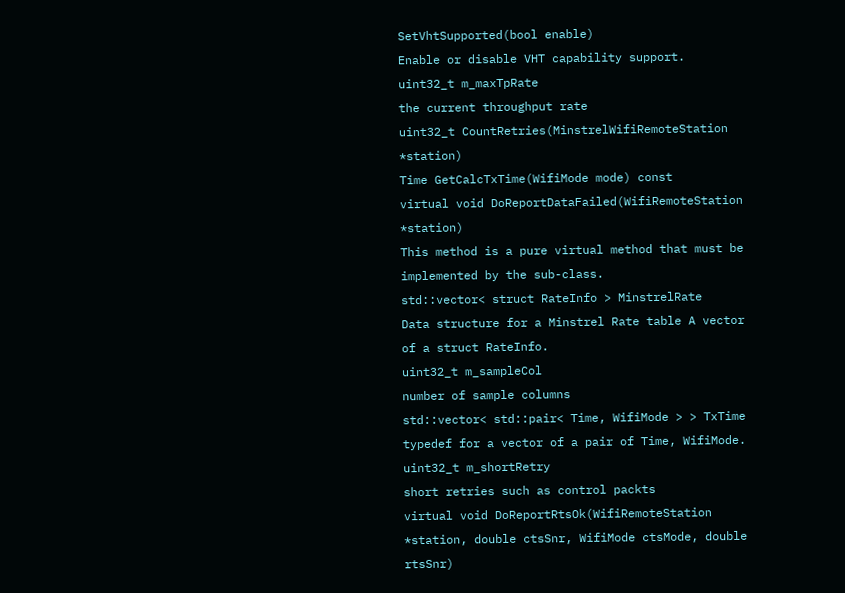SetVhtSupported(bool enable)
Enable or disable VHT capability support.
uint32_t m_maxTpRate
the current throughput rate
uint32_t CountRetries(MinstrelWifiRemoteStation *station)
Time GetCalcTxTime(WifiMode mode) const
virtual void DoReportDataFailed(WifiRemoteStation *station)
This method is a pure virtual method that must be implemented by the sub-class.
std::vector< struct RateInfo > MinstrelRate
Data structure for a Minstrel Rate table A vector of a struct RateInfo.
uint32_t m_sampleCol
number of sample columns
std::vector< std::pair< Time, WifiMode > > TxTime
typedef for a vector of a pair of Time, WifiMode.
uint32_t m_shortRetry
short retries such as control packts
virtual void DoReportRtsOk(WifiRemoteStation *station, double ctsSnr, WifiMode ctsMode, double rtsSnr)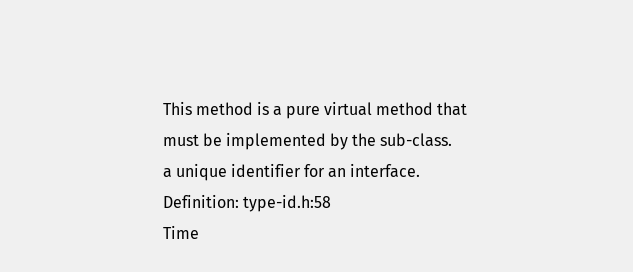This method is a pure virtual method that must be implemented by the sub-class.
a unique identifier for an interface.
Definition: type-id.h:58
Time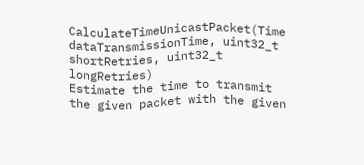CalculateTimeUnicastPacket(Time dataTransmissionTime, uint32_t shortRetries, uint32_t longRetries)
Estimate the time to transmit the given packet with the given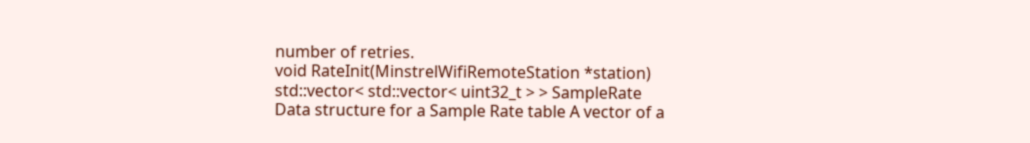number of retries.
void RateInit(MinstrelWifiRemoteStation *station)
std::vector< std::vector< uint32_t > > SampleRate
Data structure for a Sample Rate table A vector of a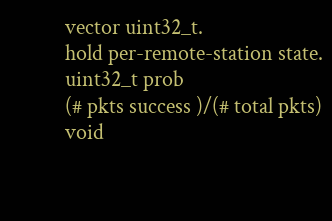vector uint32_t.
hold per-remote-station state.
uint32_t prob
(# pkts success )/(# total pkts)
void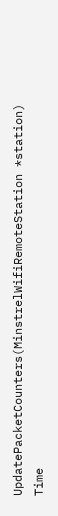UpdatePacketCounters(MinstrelWifiRemoteStation *station)
Time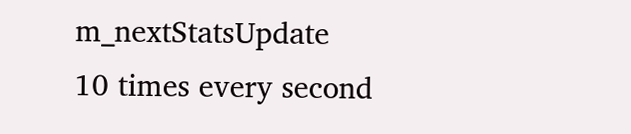m_nextStatsUpdate
10 times every second